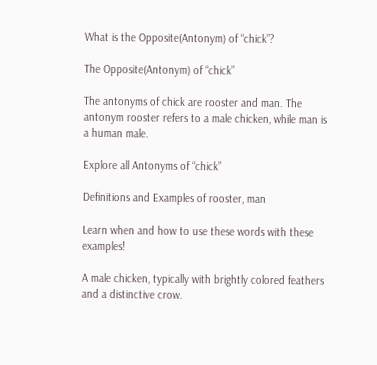What is the Opposite(Antonym) of “chick”?

The Opposite(Antonym) of “chick”

The antonyms of chick are rooster and man. The antonym rooster refers to a male chicken, while man is a human male.

Explore all Antonyms of “chick”

Definitions and Examples of rooster, man

Learn when and how to use these words with these examples!

A male chicken, typically with brightly colored feathers and a distinctive crow.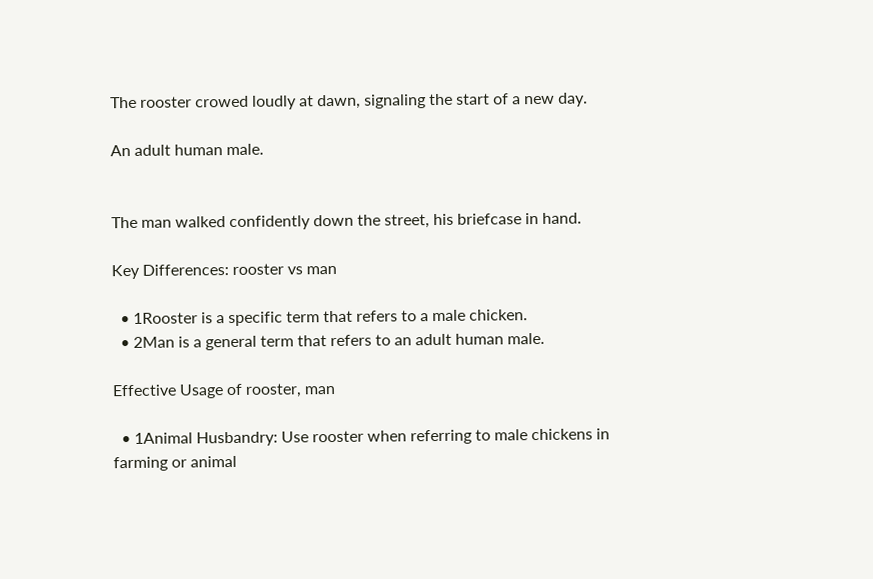The rooster crowed loudly at dawn, signaling the start of a new day.

An adult human male.


The man walked confidently down the street, his briefcase in hand.

Key Differences: rooster vs man

  • 1Rooster is a specific term that refers to a male chicken.
  • 2Man is a general term that refers to an adult human male.

Effective Usage of rooster, man

  • 1Animal Husbandry: Use rooster when referring to male chickens in farming or animal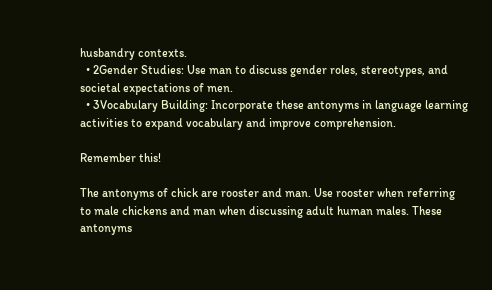husbandry contexts.
  • 2Gender Studies: Use man to discuss gender roles, stereotypes, and societal expectations of men.
  • 3Vocabulary Building: Incorporate these antonyms in language learning activities to expand vocabulary and improve comprehension.

Remember this!

The antonyms of chick are rooster and man. Use rooster when referring to male chickens and man when discussing adult human males. These antonyms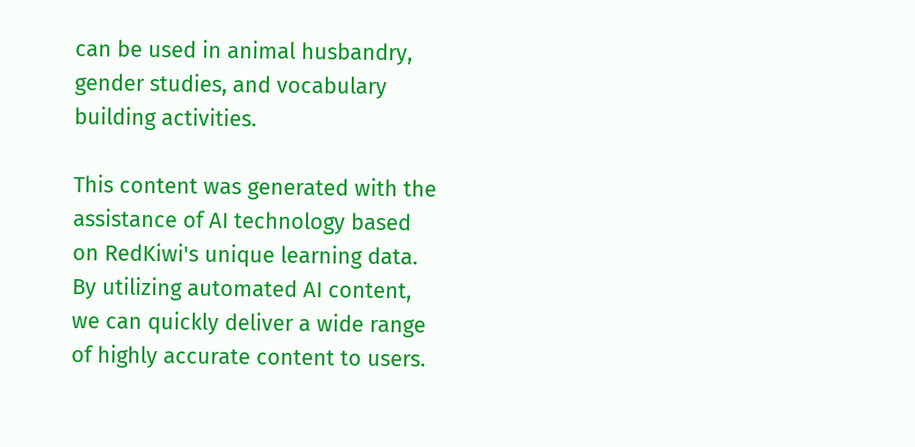can be used in animal husbandry, gender studies, and vocabulary building activities.

This content was generated with the assistance of AI technology based on RedKiwi's unique learning data. By utilizing automated AI content, we can quickly deliver a wide range of highly accurate content to users.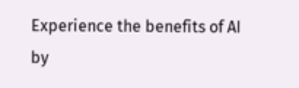Experience the benefits of AI by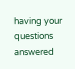having your questions answered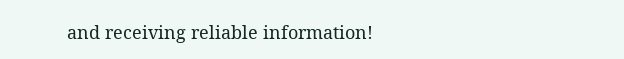and receiving reliable information!